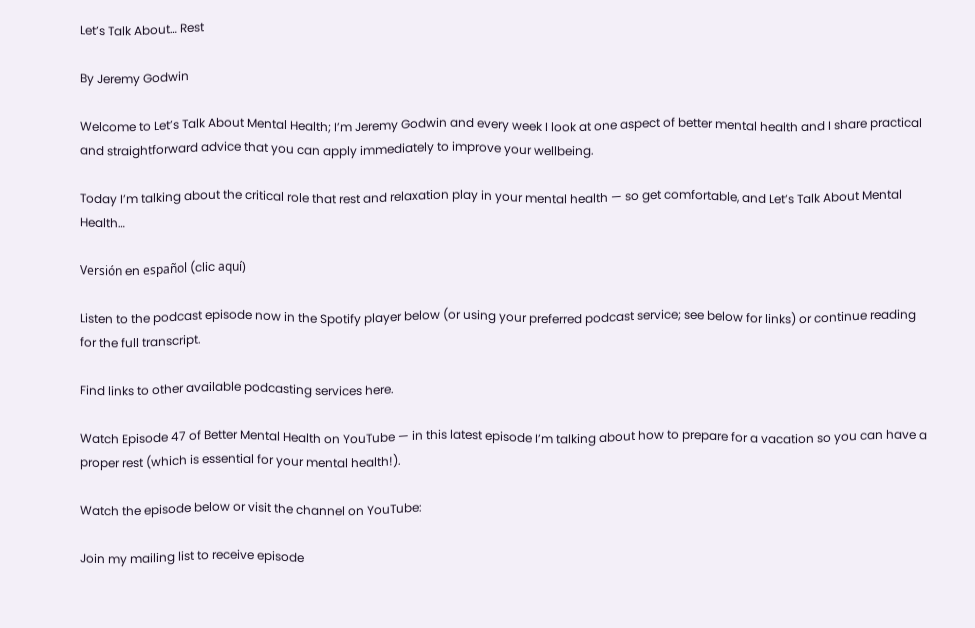Let’s Talk About… Rest

By Jeremy Godwin

Welcome to Let’s Talk About Mental Health; I’m Jeremy Godwin and every week I look at one aspect of better mental health and I share practical and straightforward advice that you can apply immediately to improve your wellbeing.

Today I’m talking about the critical role that rest and relaxation play in your mental health — so get comfortable, and Let’s Talk About Mental Health…

Versión en español (clic aquí)

Listen to the podcast episode now in the Spotify player below (or using your preferred podcast service; see below for links) or continue reading for the full transcript.

Find links to other available podcasting services here.

Watch Episode 47 of Better Mental Health on YouTube — in this latest episode I’m talking about how to prepare for a vacation so you can have a proper rest (which is essential for your mental health!).

Watch the episode below or visit the channel on YouTube:

Join my mailing list to receive episode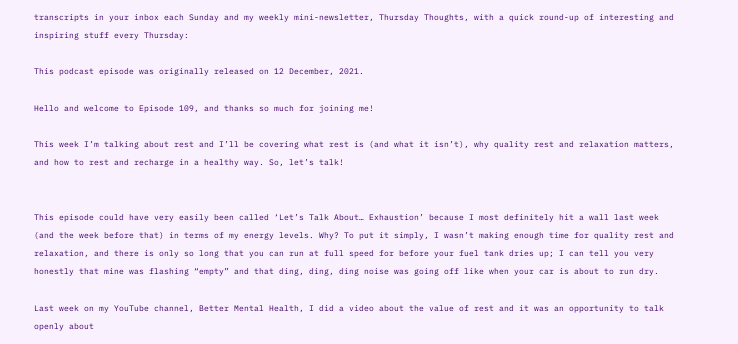transcripts in your inbox each Sunday and my weekly mini-newsletter, Thursday Thoughts, with a quick round-up of interesting and inspiring stuff every Thursday:

This podcast episode was originally released on 12 December, 2021.

Hello and welcome to Episode 109, and thanks so much for joining me!

This week I’m talking about rest and I’ll be covering what rest is (and what it isn’t), why quality rest and relaxation matters, and how to rest and recharge in a healthy way. So, let’s talk!


This episode could have very easily been called ‘Let’s Talk About… Exhaustion’ because I most definitely hit a wall last week (and the week before that) in terms of my energy levels. Why? To put it simply, I wasn’t making enough time for quality rest and relaxation, and there is only so long that you can run at full speed for before your fuel tank dries up; I can tell you very honestly that mine was flashing “empty” and that ding, ding, ding noise was going off like when your car is about to run dry.

Last week on my YouTube channel, Better Mental Health, I did a video about the value of rest and it was an opportunity to talk openly about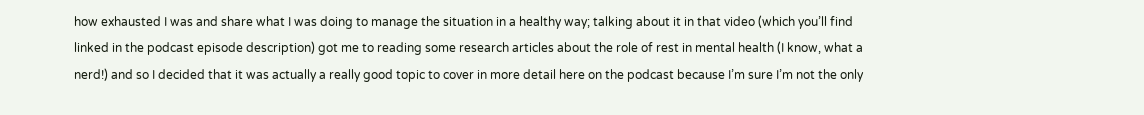how exhausted I was and share what I was doing to manage the situation in a healthy way; talking about it in that video (which you’ll find linked in the podcast episode description) got me to reading some research articles about the role of rest in mental health (I know, what a nerd!) and so I decided that it was actually a really good topic to cover in more detail here on the podcast because I’m sure I’m not the only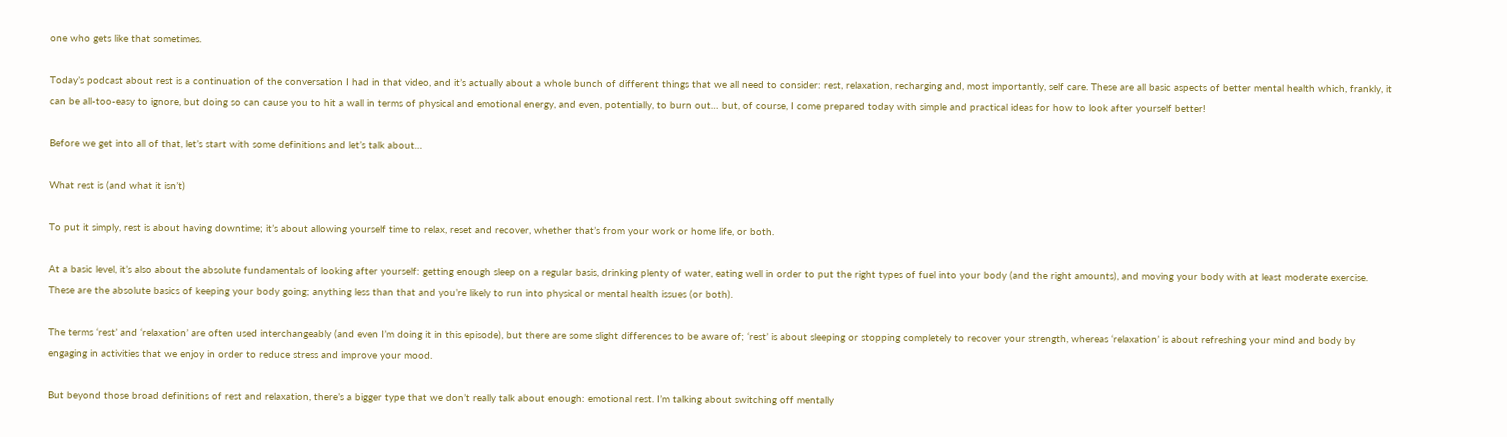one who gets like that sometimes.

Today’s podcast about rest is a continuation of the conversation I had in that video, and it’s actually about a whole bunch of different things that we all need to consider: rest, relaxation, recharging and, most importantly, self care. These are all basic aspects of better mental health which, frankly, it can be all-too-easy to ignore, but doing so can cause you to hit a wall in terms of physical and emotional energy, and even, potentially, to burn out… but, of course, I come prepared today with simple and practical ideas for how to look after yourself better!

Before we get into all of that, let’s start with some definitions and let’s talk about…

What rest is (and what it isn’t)

To put it simply, rest is about having downtime; it’s about allowing yourself time to relax, reset and recover, whether that’s from your work or home life, or both.

At a basic level, it’s also about the absolute fundamentals of looking after yourself: getting enough sleep on a regular basis, drinking plenty of water, eating well in order to put the right types of fuel into your body (and the right amounts), and moving your body with at least moderate exercise. These are the absolute basics of keeping your body going; anything less than that and you’re likely to run into physical or mental health issues (or both).

The terms ‘rest’ and ‘relaxation’ are often used interchangeably (and even I’m doing it in this episode), but there are some slight differences to be aware of; ‘rest’ is about sleeping or stopping completely to recover your strength, whereas ‘relaxation’ is about refreshing your mind and body by engaging in activities that we enjoy in order to reduce stress and improve your mood.

But beyond those broad definitions of rest and relaxation, there’s a bigger type that we don’t really talk about enough: emotional rest. I’m talking about switching off mentally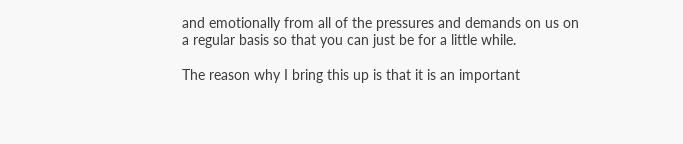and emotionally from all of the pressures and demands on us on a regular basis so that you can just be for a little while.

The reason why I bring this up is that it is an important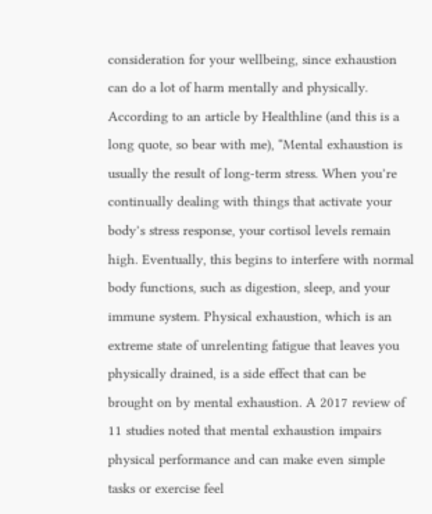consideration for your wellbeing, since exhaustion can do a lot of harm mentally and physically. According to an article by Healthline (and this is a long quote, so bear with me), “Mental exhaustion is usually the result of long-term stress. When you’re continually dealing with things that activate your body’s stress response, your cortisol levels remain high. Eventually, this begins to interfere with normal body functions, such as digestion, sleep, and your immune system. Physical exhaustion, which is an extreme state of unrelenting fatigue that leaves you physically drained, is a side effect that can be brought on by mental exhaustion. A 2017 review of 11 studies noted that mental exhaustion impairs physical performance and can make even simple tasks or exercise feel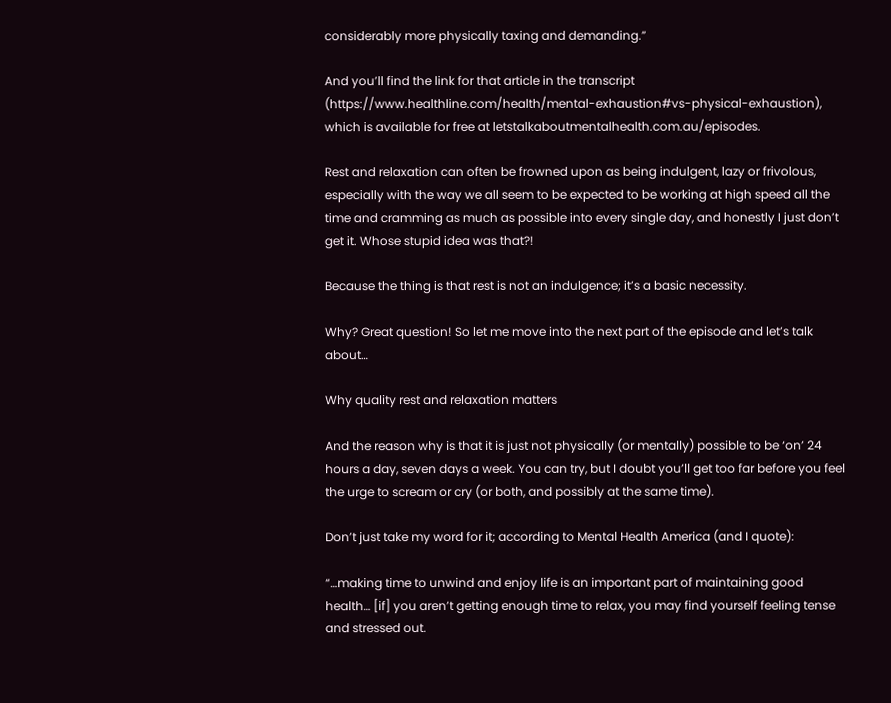considerably more physically taxing and demanding.”

And you’ll find the link for that article in the transcript (https://www.healthline.com/health/mental-exhaustion#vs-physical-exhaustion), which is available for free at letstalkaboutmentalhealth.com.au/episodes.

Rest and relaxation can often be frowned upon as being indulgent, lazy or frivolous, especially with the way we all seem to be expected to be working at high speed all the time and cramming as much as possible into every single day, and honestly I just don’t get it. Whose stupid idea was that?!

Because the thing is that rest is not an indulgence; it’s a basic necessity.

Why? Great question! So let me move into the next part of the episode and let’s talk about…

Why quality rest and relaxation matters

And the reason why is that it is just not physically (or mentally) possible to be ‘on’ 24 hours a day, seven days a week. You can try, but I doubt you’ll get too far before you feel the urge to scream or cry (or both, and possibly at the same time).

Don’t just take my word for it; according to Mental Health America (and I quote):

“…making time to unwind and enjoy life is an important part of maintaining good health… [if] you aren’t getting enough time to relax, you may find yourself feeling tense and stressed out.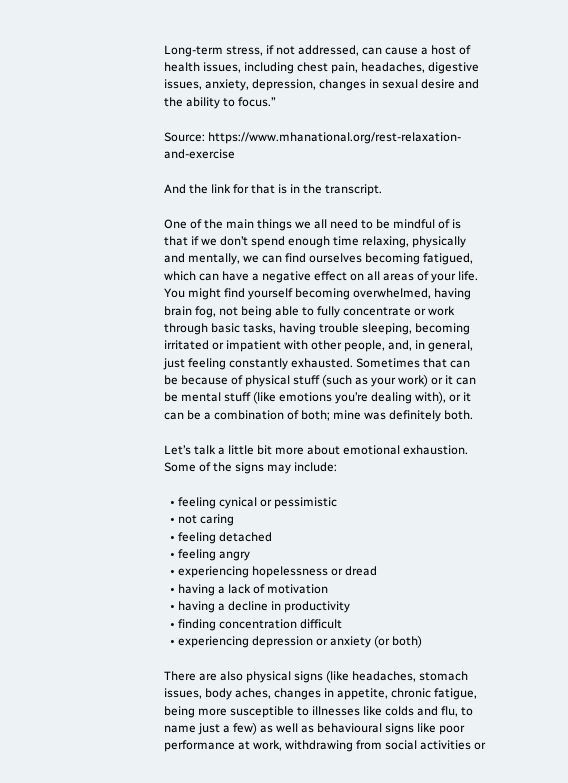Long-term stress, if not addressed, can cause a host of health issues, including chest pain, headaches, digestive issues, anxiety, depression, changes in sexual desire and the ability to focus.”

Source: https://www.mhanational.org/rest-relaxation-and-exercise

And the link for that is in the transcript.

One of the main things we all need to be mindful of is that if we don’t spend enough time relaxing, physically and mentally, we can find ourselves becoming fatigued, which can have a negative effect on all areas of your life. You might find yourself becoming overwhelmed, having brain fog, not being able to fully concentrate or work through basic tasks, having trouble sleeping, becoming irritated or impatient with other people, and, in general, just feeling constantly exhausted. Sometimes that can be because of physical stuff (such as your work) or it can be mental stuff (like emotions you’re dealing with), or it can be a combination of both; mine was definitely both.

Let’s talk a little bit more about emotional exhaustion. Some of the signs may include:

  • feeling cynical or pessimistic
  • not caring
  • feeling detached
  • feeling angry
  • experiencing hopelessness or dread
  • having a lack of motivation
  • having a decline in productivity
  • finding concentration difficult
  • experiencing depression or anxiety (or both)

There are also physical signs (like headaches, stomach issues, body aches, changes in appetite, chronic fatigue, being more susceptible to illnesses like colds and flu, to name just a few) as well as behavioural signs like poor performance at work, withdrawing from social activities or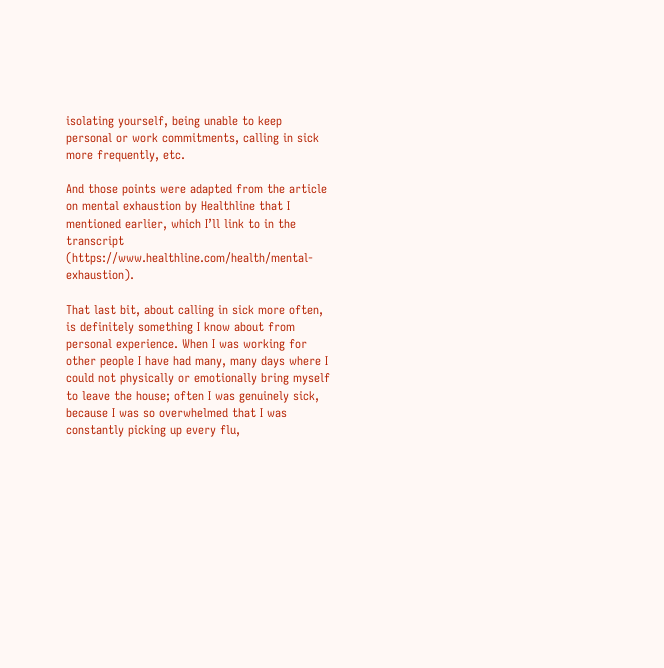isolating yourself, being unable to keep personal or work commitments, calling in sick more frequently, etc.

And those points were adapted from the article on mental exhaustion by Healthline that I mentioned earlier, which I’ll link to in the transcript (https://www.healthline.com/health/mental-exhaustion).

That last bit, about calling in sick more often, is definitely something I know about from personal experience. When I was working for other people I have had many, many days where I could not physically or emotionally bring myself to leave the house; often I was genuinely sick, because I was so overwhelmed that I was constantly picking up every flu,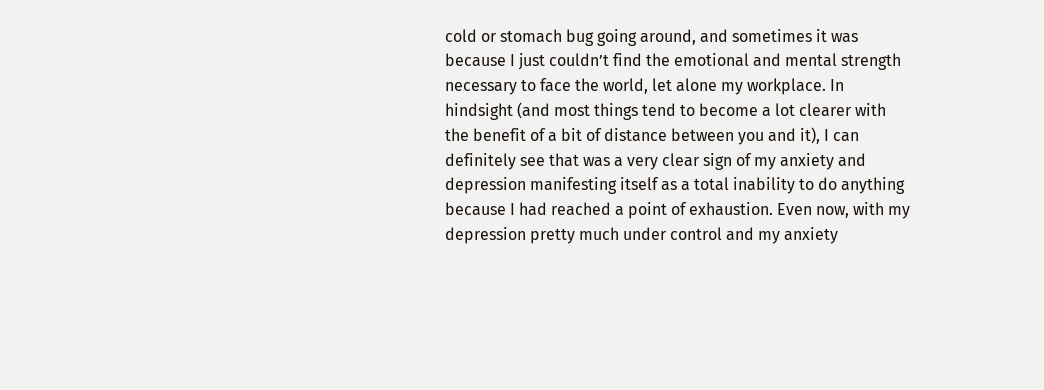cold or stomach bug going around, and sometimes it was because I just couldn’t find the emotional and mental strength necessary to face the world, let alone my workplace. In hindsight (and most things tend to become a lot clearer with the benefit of a bit of distance between you and it), I can definitely see that was a very clear sign of my anxiety and depression manifesting itself as a total inability to do anything because I had reached a point of exhaustion. Even now, with my depression pretty much under control and my anxiety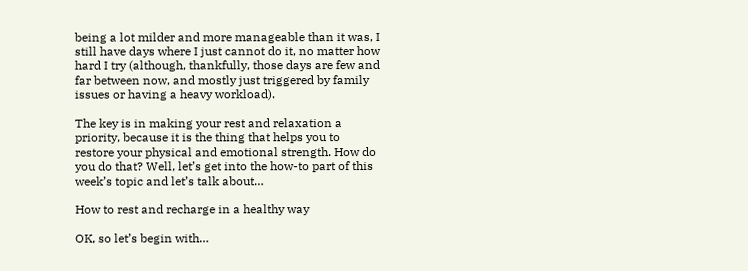being a lot milder and more manageable than it was, I still have days where I just cannot do it, no matter how hard I try (although, thankfully, those days are few and far between now, and mostly just triggered by family issues or having a heavy workload).

The key is in making your rest and relaxation a priority, because it is the thing that helps you to restore your physical and emotional strength. How do you do that? Well, let’s get into the how-to part of this week’s topic and let’s talk about…

How to rest and recharge in a healthy way

OK, so let’s begin with…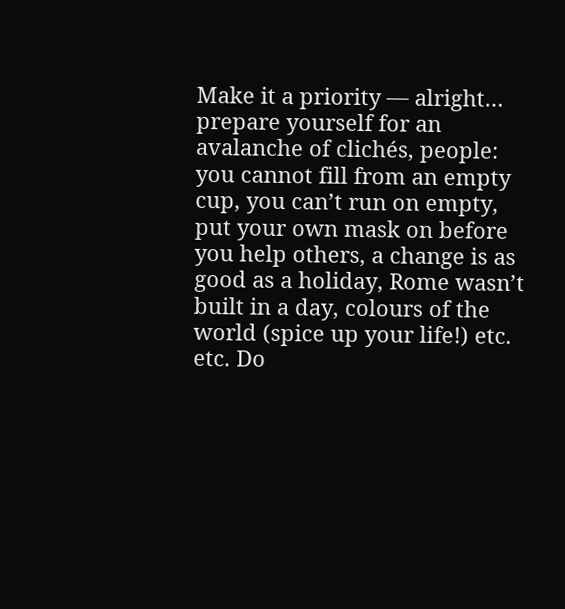Make it a priority — alright… prepare yourself for an avalanche of clichés, people: you cannot fill from an empty cup, you can’t run on empty, put your own mask on before you help others, a change is as good as a holiday, Rome wasn’t built in a day, colours of the world (spice up your life!) etc. etc. Do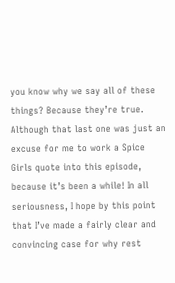you know why we say all of these things? Because they’re true. Although that last one was just an excuse for me to work a Spice Girls quote into this episode, because it’s been a while! In all seriousness, I hope by this point that I’ve made a fairly clear and convincing case for why rest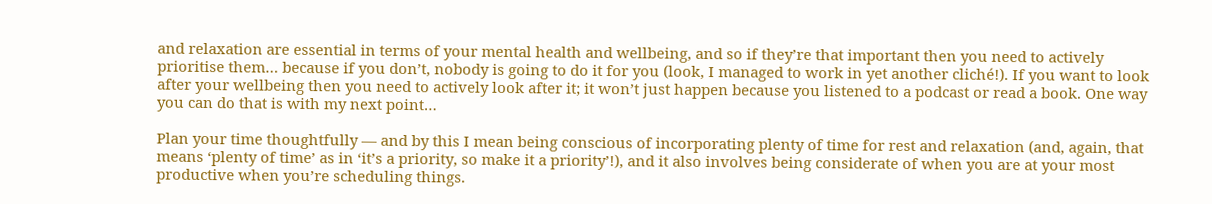and relaxation are essential in terms of your mental health and wellbeing, and so if they’re that important then you need to actively prioritise them… because if you don’t, nobody is going to do it for you (look, I managed to work in yet another cliché!). If you want to look after your wellbeing then you need to actively look after it; it won’t just happen because you listened to a podcast or read a book. One way you can do that is with my next point…

Plan your time thoughtfully — and by this I mean being conscious of incorporating plenty of time for rest and relaxation (and, again, that means ‘plenty of time’ as in ‘it’s a priority, so make it a priority’!), and it also involves being considerate of when you are at your most productive when you’re scheduling things.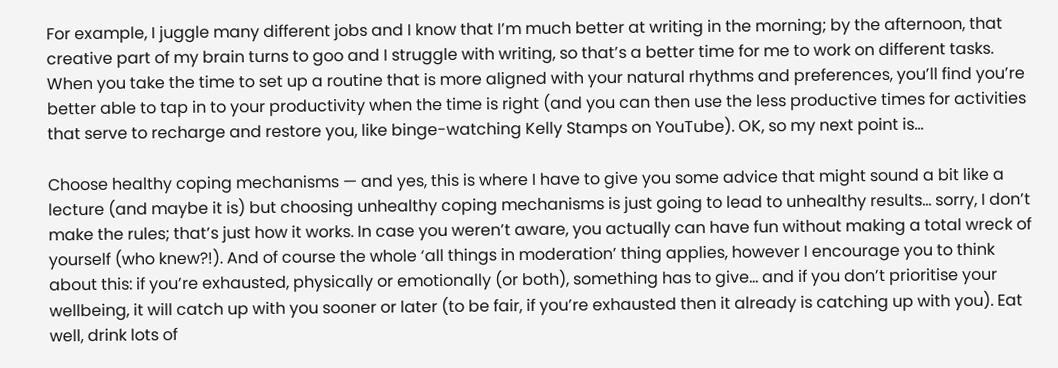For example, I juggle many different jobs and I know that I’m much better at writing in the morning; by the afternoon, that creative part of my brain turns to goo and I struggle with writing, so that’s a better time for me to work on different tasks. When you take the time to set up a routine that is more aligned with your natural rhythms and preferences, you’ll find you’re better able to tap in to your productivity when the time is right (and you can then use the less productive times for activities that serve to recharge and restore you, like binge-watching Kelly Stamps on YouTube). OK, so my next point is…

Choose healthy coping mechanisms — and yes, this is where I have to give you some advice that might sound a bit like a lecture (and maybe it is) but choosing unhealthy coping mechanisms is just going to lead to unhealthy results… sorry, I don’t make the rules; that’s just how it works. In case you weren’t aware, you actually can have fun without making a total wreck of yourself (who knew?!). And of course the whole ‘all things in moderation’ thing applies, however I encourage you to think about this: if you’re exhausted, physically or emotionally (or both), something has to give… and if you don’t prioritise your wellbeing, it will catch up with you sooner or later (to be fair, if you’re exhausted then it already is catching up with you). Eat well, drink lots of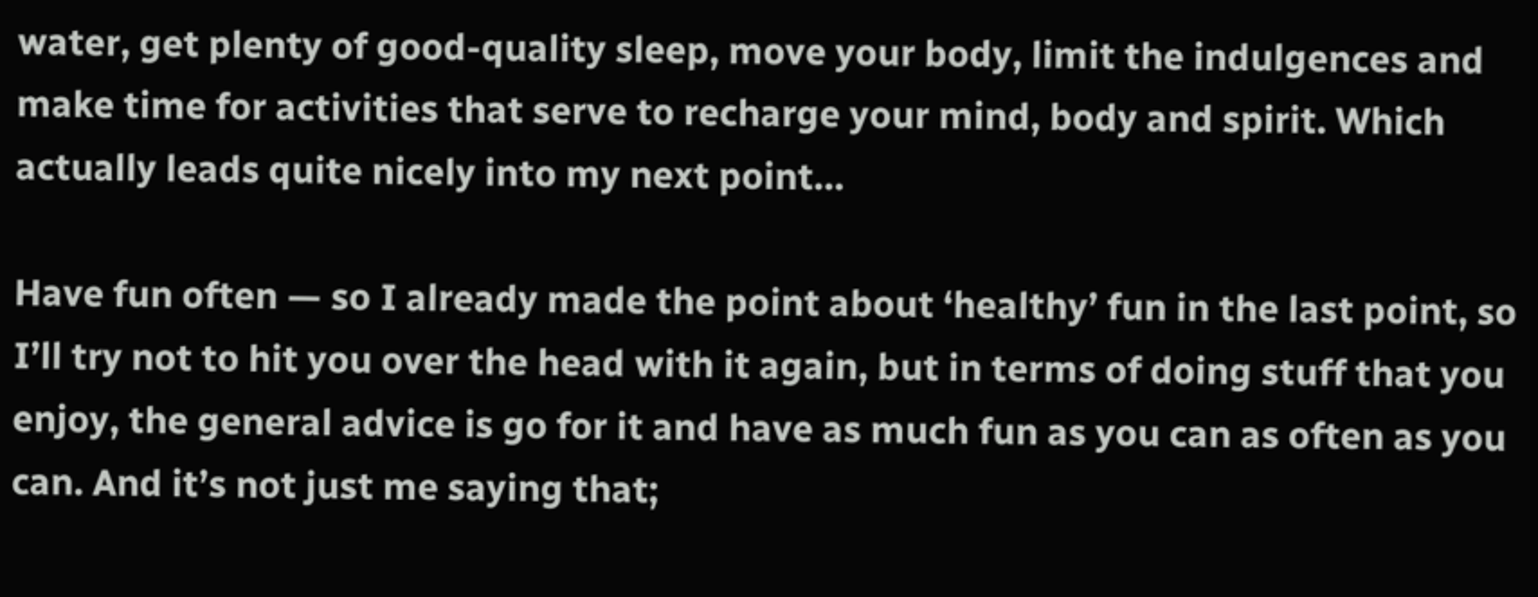water, get plenty of good-quality sleep, move your body, limit the indulgences and make time for activities that serve to recharge your mind, body and spirit. Which actually leads quite nicely into my next point…

Have fun often — so I already made the point about ‘healthy’ fun in the last point, so I’ll try not to hit you over the head with it again, but in terms of doing stuff that you enjoy, the general advice is go for it and have as much fun as you can as often as you can. And it’s not just me saying that;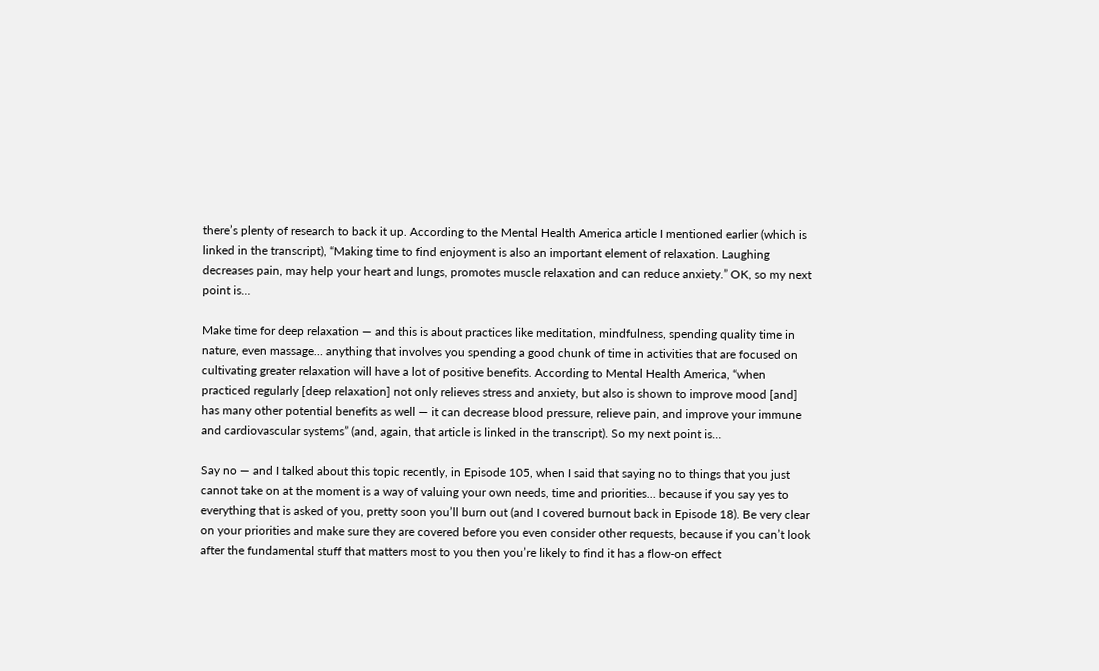there’s plenty of research to back it up. According to the Mental Health America article I mentioned earlier (which is linked in the transcript), “Making time to find enjoyment is also an important element of relaxation. Laughing decreases pain, may help your heart and lungs, promotes muscle relaxation and can reduce anxiety.” OK, so my next point is…

Make time for deep relaxation — and this is about practices like meditation, mindfulness, spending quality time in nature, even massage… anything that involves you spending a good chunk of time in activities that are focused on cultivating greater relaxation will have a lot of positive benefits. According to Mental Health America, “when practiced regularly [deep relaxation] not only relieves stress and anxiety, but also is shown to improve mood [and] has many other potential benefits as well — it can decrease blood pressure, relieve pain, and improve your immune and cardiovascular systems” (and, again, that article is linked in the transcript). So my next point is…

Say no — and I talked about this topic recently, in Episode 105, when I said that saying no to things that you just cannot take on at the moment is a way of valuing your own needs, time and priorities… because if you say yes to everything that is asked of you, pretty soon you’ll burn out (and I covered burnout back in Episode 18). Be very clear on your priorities and make sure they are covered before you even consider other requests, because if you can’t look after the fundamental stuff that matters most to you then you’re likely to find it has a flow-on effect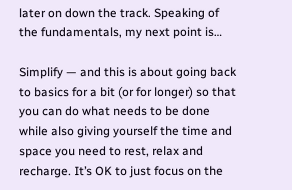later on down the track. Speaking of the fundamentals, my next point is…

Simplify — and this is about going back to basics for a bit (or for longer) so that you can do what needs to be done while also giving yourself the time and space you need to rest, relax and recharge. It’s OK to just focus on the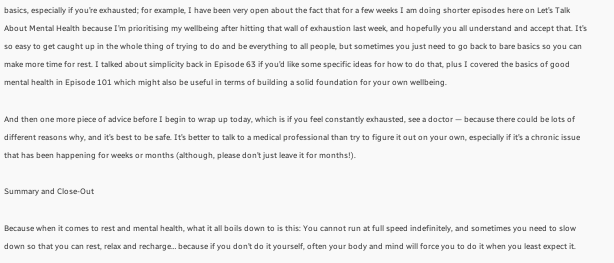basics, especially if you’re exhausted; for example, I have been very open about the fact that for a few weeks I am doing shorter episodes here on Let’s Talk About Mental Health because I’m prioritising my wellbeing after hitting that wall of exhaustion last week, and hopefully you all understand and accept that. It’s so easy to get caught up in the whole thing of trying to do and be everything to all people, but sometimes you just need to go back to bare basics so you can make more time for rest. I talked about simplicity back in Episode 63 if you’d like some specific ideas for how to do that, plus I covered the basics of good mental health in Episode 101 which might also be useful in terms of building a solid foundation for your own wellbeing.

And then one more piece of advice before I begin to wrap up today, which is if you feel constantly exhausted, see a doctor — because there could be lots of different reasons why, and it’s best to be safe. It’s better to talk to a medical professional than try to figure it out on your own, especially if it’s a chronic issue that has been happening for weeks or months (although, please don’t just leave it for months!).

Summary and Close-Out

Because when it comes to rest and mental health, what it all boils down to is this: You cannot run at full speed indefinitely, and sometimes you need to slow down so that you can rest, relax and recharge… because if you don’t do it yourself, often your body and mind will force you to do it when you least expect it.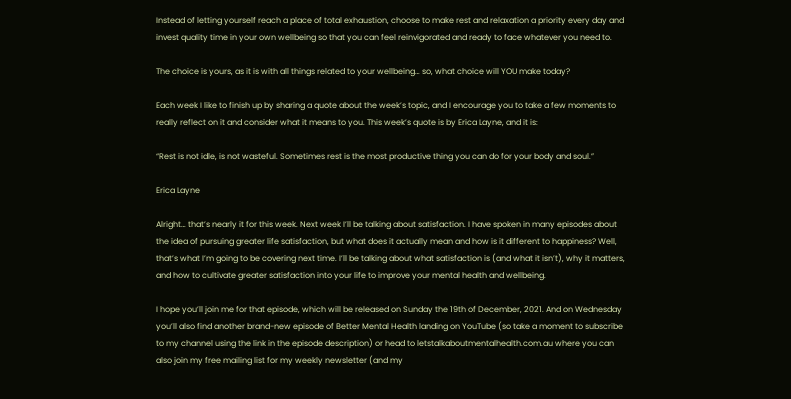Instead of letting yourself reach a place of total exhaustion, choose to make rest and relaxation a priority every day and invest quality time in your own wellbeing so that you can feel reinvigorated and ready to face whatever you need to.

The choice is yours, as it is with all things related to your wellbeing… so, what choice will YOU make today?

Each week I like to finish up by sharing a quote about the week’s topic, and I encourage you to take a few moments to really reflect on it and consider what it means to you. This week’s quote is by Erica Layne, and it is:

“Rest is not idle, is not wasteful. Sometimes rest is the most productive thing you can do for your body and soul.”

Erica Layne

Alright… that’s nearly it for this week. Next week I’ll be talking about satisfaction. I have spoken in many episodes about the idea of pursuing greater life satisfaction, but what does it actually mean and how is it different to happiness? Well, that’s what I’m going to be covering next time. I’ll be talking about what satisfaction is (and what it isn’t), why it matters, and how to cultivate greater satisfaction into your life to improve your mental health and wellbeing.

I hope you’ll join me for that episode, which will be released on Sunday the 19th of December, 2021. And on Wednesday you’ll also find another brand-new episode of Better Mental Health landing on YouTube (so take a moment to subscribe to my channel using the link in the episode description) or head to letstalkaboutmentalhealth.com.au where you can also join my free mailing list for my weekly newsletter (and my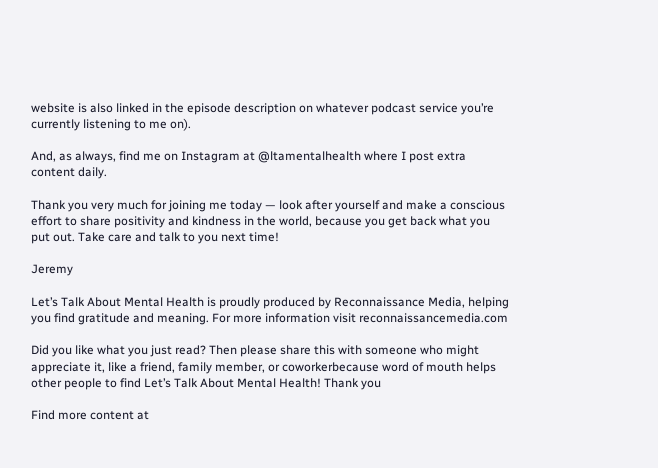website is also linked in the episode description on whatever podcast service you’re currently listening to me on).

And, as always, find me on Instagram at @ltamentalhealth where I post extra content daily.

Thank you very much for joining me today — look after yourself and make a conscious effort to share positivity and kindness in the world, because you get back what you put out. Take care and talk to you next time!

Jeremy

Let’s Talk About Mental Health is proudly produced by Reconnaissance Media, helping you find gratitude and meaning. For more information visit reconnaissancemedia.com

Did you like what you just read? Then please share this with someone who might appreciate it, like a friend, family member, or coworkerbecause word of mouth helps other people to find Let’s Talk About Mental Health! Thank you

Find more content at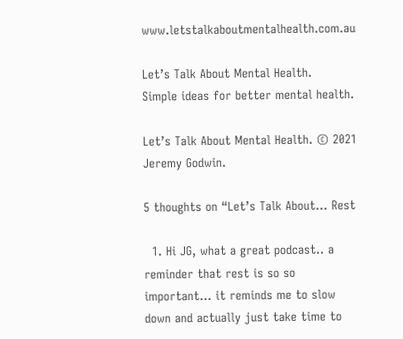www.letstalkaboutmentalhealth.com.au

Let’s Talk About Mental Health.
Simple ideas for better mental health.

Let’s Talk About Mental Health. © 2021 Jeremy Godwin.

5 thoughts on “Let’s Talk About… Rest

  1. Hi JG, what a great podcast.. a reminder that rest is so so important… it reminds me to slow down and actually just take time to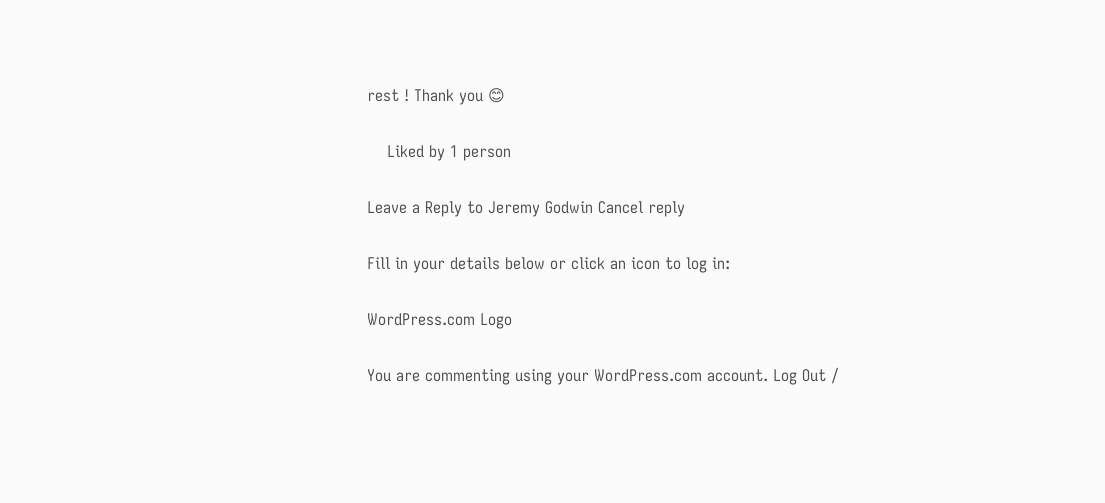rest ! Thank you 😊

    Liked by 1 person

Leave a Reply to Jeremy Godwin Cancel reply

Fill in your details below or click an icon to log in:

WordPress.com Logo

You are commenting using your WordPress.com account. Log Out /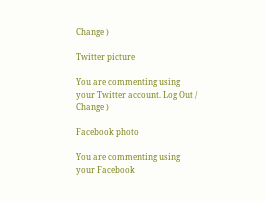Change )

Twitter picture

You are commenting using your Twitter account. Log Out /  Change )

Facebook photo

You are commenting using your Facebook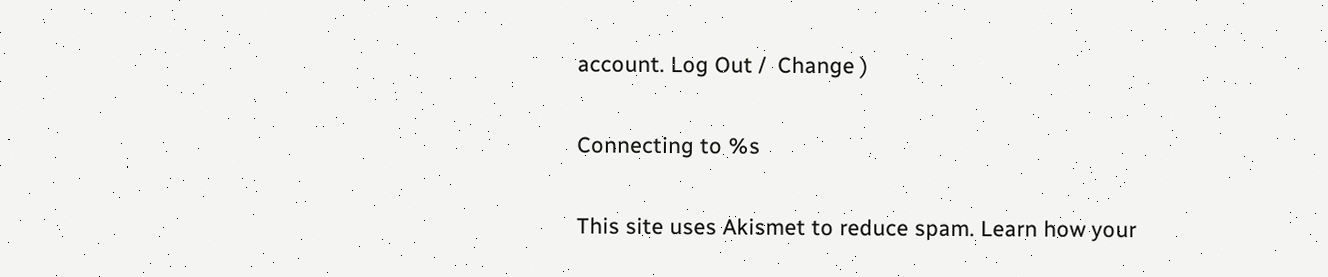account. Log Out /  Change )

Connecting to %s

This site uses Akismet to reduce spam. Learn how your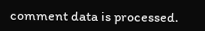comment data is processed.